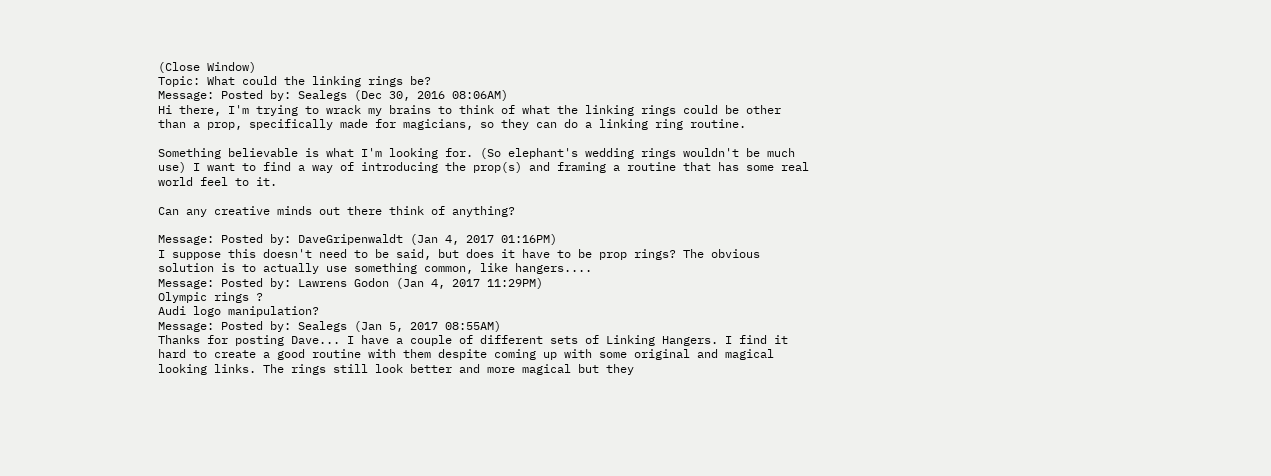(Close Window)
Topic: What could the linking rings be?
Message: Posted by: Sealegs (Dec 30, 2016 08:06AM)
Hi there, I'm trying to wrack my brains to think of what the linking rings could be other than a prop, specifically made for magicians, so they can do a linking ring routine.

Something believable is what I'm looking for. (So elephant's wedding rings wouldn't be much use) I want to find a way of introducing the prop(s) and framing a routine that has some real world feel to it.

Can any creative minds out there think of anything?

Message: Posted by: DaveGripenwaldt (Jan 4, 2017 01:16PM)
I suppose this doesn't need to be said, but does it have to be prop rings? The obvious solution is to actually use something common, like hangers....
Message: Posted by: Lawrens Godon (Jan 4, 2017 11:29PM)
Olympic rings ?
Audi logo manipulation?
Message: Posted by: Sealegs (Jan 5, 2017 08:55AM)
Thanks for posting Dave... I have a couple of different sets of Linking Hangers. I find it hard to create a good routine with them despite coming up with some original and magical looking links. The rings still look better and more magical but they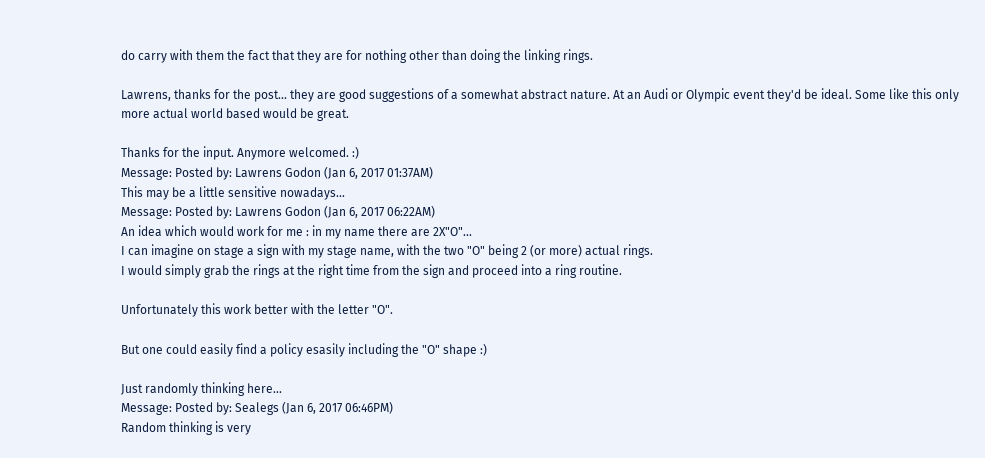do carry with them the fact that they are for nothing other than doing the linking rings.

Lawrens, thanks for the post... they are good suggestions of a somewhat abstract nature. At an Audi or Olympic event they'd be ideal. Some like this only more actual world based would be great.

Thanks for the input. Anymore welcomed. :)
Message: Posted by: Lawrens Godon (Jan 6, 2017 01:37AM)
This may be a little sensitive nowadays...
Message: Posted by: Lawrens Godon (Jan 6, 2017 06:22AM)
An idea which would work for me : in my name there are 2X"O"...
I can imagine on stage a sign with my stage name, with the two "O" being 2 (or more) actual rings.
I would simply grab the rings at the right time from the sign and proceed into a ring routine.

Unfortunately this work better with the letter "O".

But one could easily find a policy esasily including the "O" shape :)

Just randomly thinking here...
Message: Posted by: Sealegs (Jan 6, 2017 06:46PM)
Random thinking is very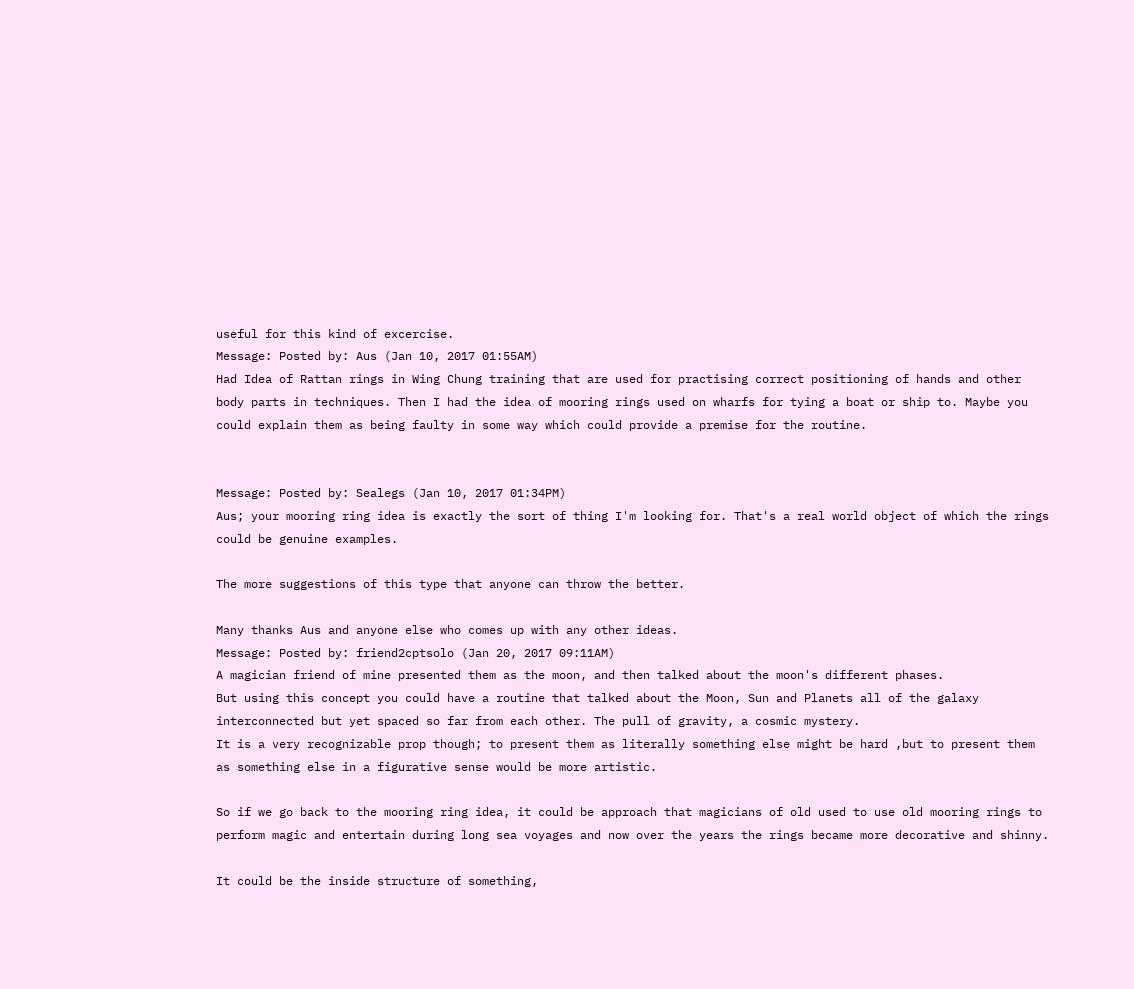useful for this kind of excercise.
Message: Posted by: Aus (Jan 10, 2017 01:55AM)
Had Idea of Rattan rings in Wing Chung training that are used for practising correct positioning of hands and other body parts in techniques. Then I had the idea of mooring rings used on wharfs for tying a boat or ship to. Maybe you could explain them as being faulty in some way which could provide a premise for the routine.


Message: Posted by: Sealegs (Jan 10, 2017 01:34PM)
Aus; your mooring ring idea is exactly the sort of thing I'm looking for. That's a real world object of which the rings could be genuine examples.

The more suggestions of this type that anyone can throw the better.

Many thanks Aus and anyone else who comes up with any other ideas.
Message: Posted by: friend2cptsolo (Jan 20, 2017 09:11AM)
A magician friend of mine presented them as the moon, and then talked about the moon's different phases.
But using this concept you could have a routine that talked about the Moon, Sun and Planets all of the galaxy interconnected but yet spaced so far from each other. The pull of gravity, a cosmic mystery.
It is a very recognizable prop though; to present them as literally something else might be hard ,but to present them as something else in a figurative sense would be more artistic.

So if we go back to the mooring ring idea, it could be approach that magicians of old used to use old mooring rings to perform magic and entertain during long sea voyages and now over the years the rings became more decorative and shinny.

It could be the inside structure of something,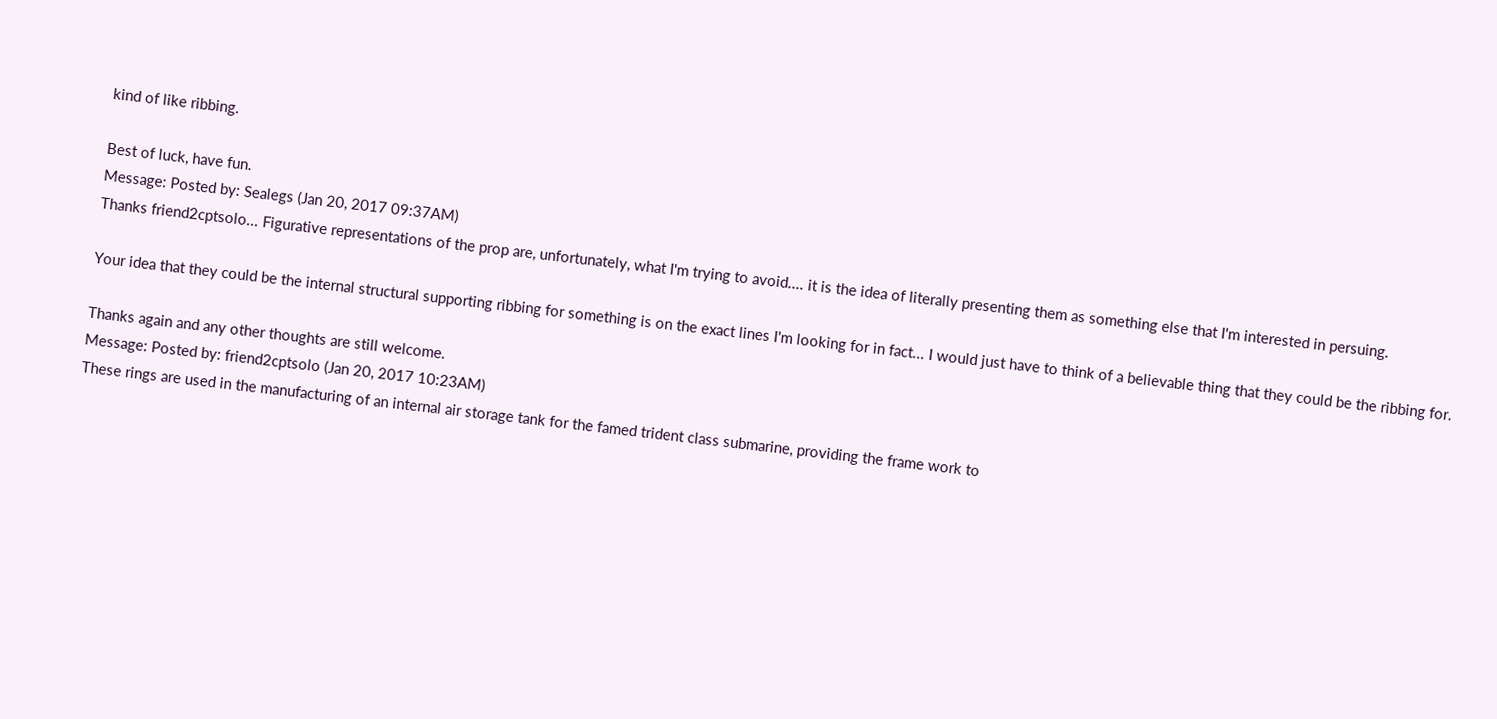kind of like ribbing.

Best of luck, have fun.
Message: Posted by: Sealegs (Jan 20, 2017 09:37AM)
Thanks friend2cptsolo... Figurative representations of the prop are, unfortunately, what I'm trying to avoid.... it is the idea of literally presenting them as something else that I'm interested in persuing.

Your idea that they could be the internal structural supporting ribbing for something is on the exact lines I'm looking for in fact... I would just have to think of a believable thing that they could be the ribbing for.

Thanks again and any other thoughts are still welcome.
Message: Posted by: friend2cptsolo (Jan 20, 2017 10:23AM)
These rings are used in the manufacturing of an internal air storage tank for the famed trident class submarine, providing the frame work to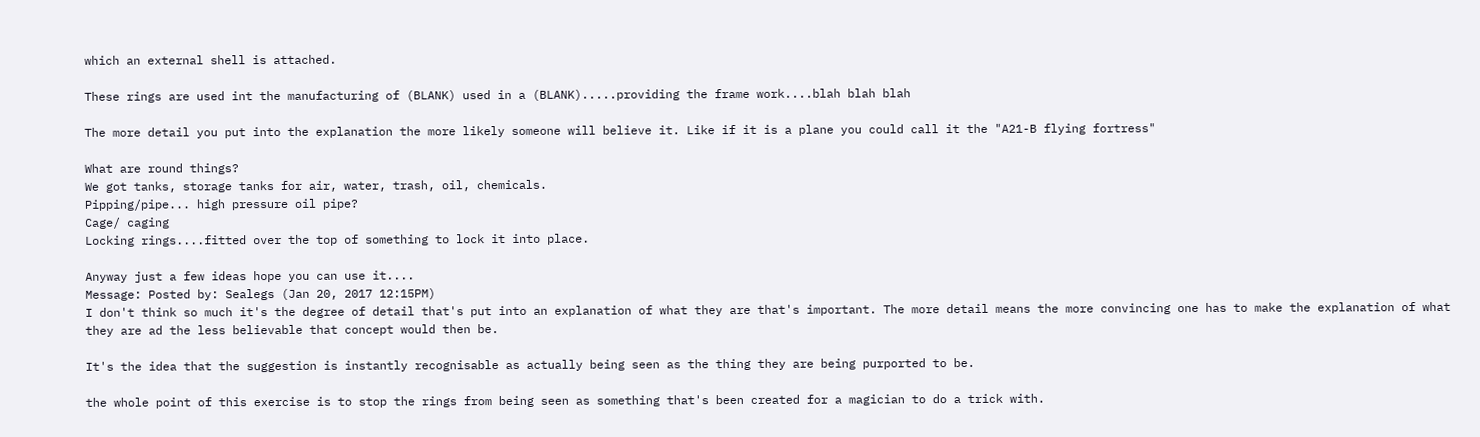which an external shell is attached.

These rings are used int the manufacturing of (BLANK) used in a (BLANK).....providing the frame work....blah blah blah

The more detail you put into the explanation the more likely someone will believe it. Like if it is a plane you could call it the "A21-B flying fortress"

What are round things?
We got tanks, storage tanks for air, water, trash, oil, chemicals.
Pipping/pipe... high pressure oil pipe?
Cage/ caging
Locking rings....fitted over the top of something to lock it into place.

Anyway just a few ideas hope you can use it....
Message: Posted by: Sealegs (Jan 20, 2017 12:15PM)
I don't think so much it's the degree of detail that's put into an explanation of what they are that's important. The more detail means the more convincing one has to make the explanation of what they are ad the less believable that concept would then be.

It's the idea that the suggestion is instantly recognisable as actually being seen as the thing they are being purported to be.

the whole point of this exercise is to stop the rings from being seen as something that's been created for a magician to do a trick with.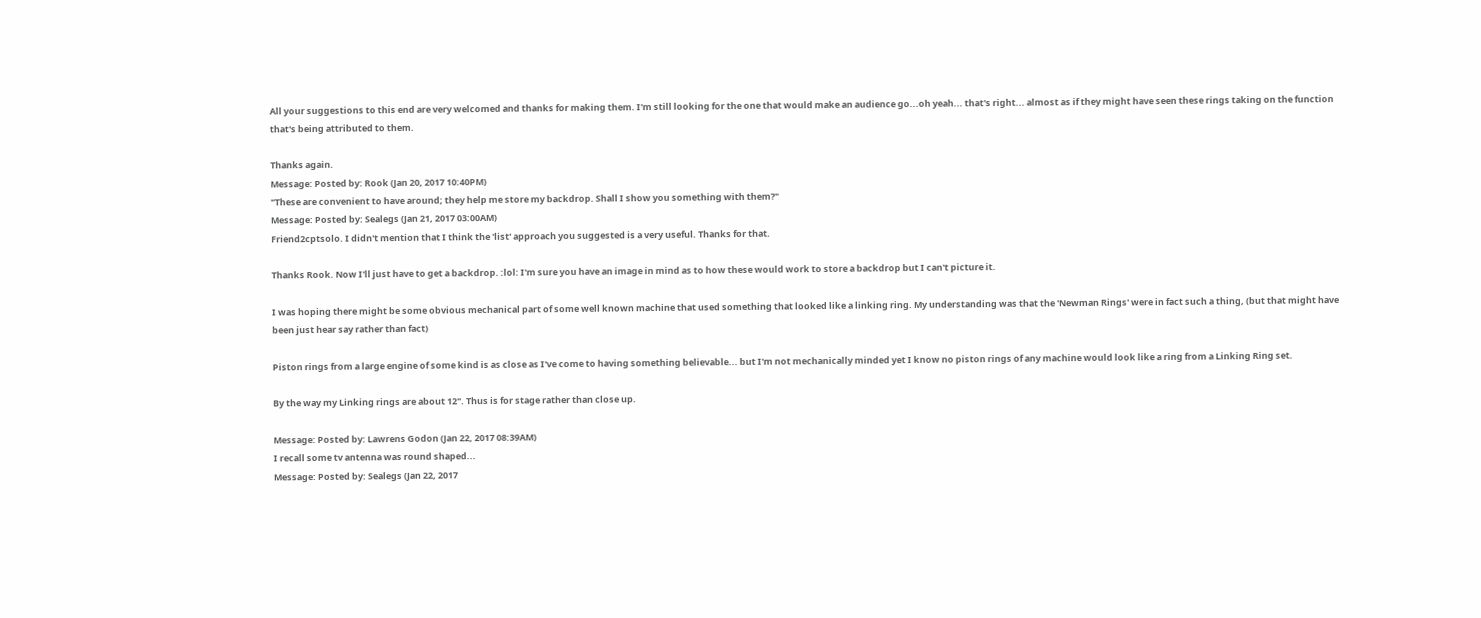All your suggestions to this end are very welcomed and thanks for making them. I'm still looking for the one that would make an audience go...oh yeah... that's right... almost as if they might have seen these rings taking on the function that's being attributed to them.

Thanks again.
Message: Posted by: Rook (Jan 20, 2017 10:40PM)
"These are convenient to have around; they help me store my backdrop. Shall I show you something with them?"
Message: Posted by: Sealegs (Jan 21, 2017 03:00AM)
Friend2cptsolo. I didn't mention that I think the 'list' approach you suggested is a very useful. Thanks for that.

Thanks Rook. Now I'll just have to get a backdrop. :lol: I'm sure you have an image in mind as to how these would work to store a backdrop but I can't picture it.

I was hoping there might be some obvious mechanical part of some well known machine that used something that looked like a linking ring. My understanding was that the 'Newman Rings' were in fact such a thing, (but that might have been just hear say rather than fact)

Piston rings from a large engine of some kind is as close as I've come to having something believable... but I'm not mechanically minded yet I know no piston rings of any machine would look like a ring from a Linking Ring set.

By the way my Linking rings are about 12". Thus is for stage rather than close up.

Message: Posted by: Lawrens Godon (Jan 22, 2017 08:39AM)
I recall some tv antenna was round shaped...
Message: Posted by: Sealegs (Jan 22, 2017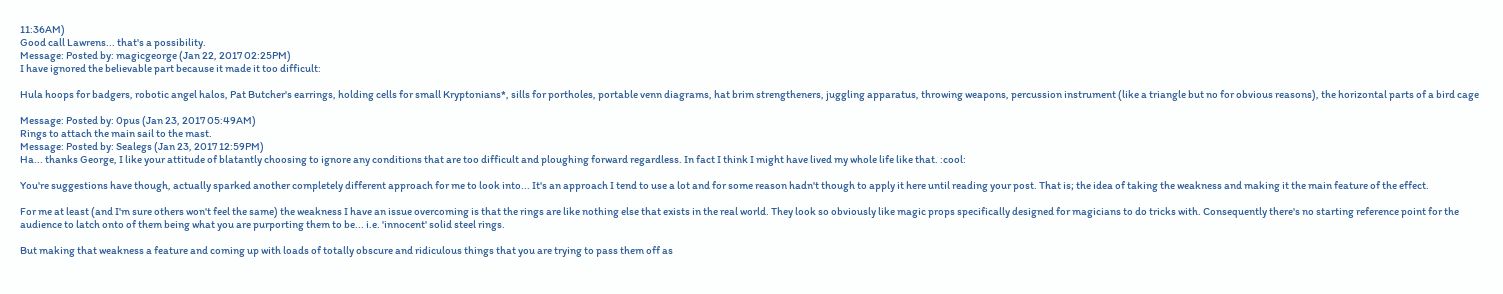11:36AM)
Good call Lawrens... that's a possibility.
Message: Posted by: magicgeorge (Jan 22, 2017 02:25PM)
I have ignored the believable part because it made it too difficult:

Hula hoops for badgers, robotic angel halos, Pat Butcher's earrings, holding cells for small Kryptonians*, sills for portholes, portable venn diagrams, hat brim strengtheners, juggling apparatus, throwing weapons, percussion instrument (like a triangle but no for obvious reasons), the horizontal parts of a bird cage

Message: Posted by: 0pus (Jan 23, 2017 05:49AM)
Rings to attach the main sail to the mast.
Message: Posted by: Sealegs (Jan 23, 2017 12:59PM)
Ha... thanks George, I like your attitude of blatantly choosing to ignore any conditions that are too difficult and ploughing forward regardless. In fact I think I might have lived my whole life like that. :cool:

You're suggestions have though, actually sparked another completely different approach for me to look into... It's an approach I tend to use a lot and for some reason hadn't though to apply it here until reading your post. That is; the idea of taking the weakness and making it the main feature of the effect.

For me at least (and I'm sure others won't feel the same) the weakness I have an issue overcoming is that the rings are like nothing else that exists in the real world. They look so obviously like magic props specifically designed for magicians to do tricks with. Consequently there's no starting reference point for the audience to latch onto of them being what you are purporting them to be... i.e. 'innocent' solid steel rings.

But making that weakness a feature and coming up with loads of totally obscure and ridiculous things that you are trying to pass them off as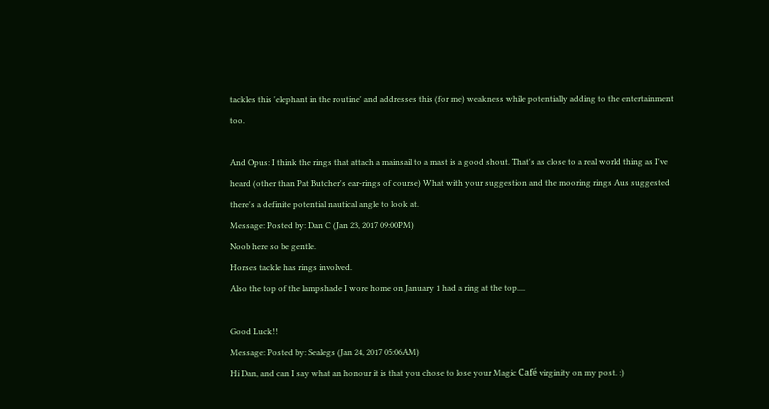tackles this 'elephant in the routine' and addresses this (for me) weakness while potentially adding to the entertainment too.

And Opus: I think the rings that attach a mainsail to a mast is a good shout. That's as close to a real world thing as I've heard (other than Pat Butcher's ear-rings of course) What with your suggestion and the mooring rings Aus suggested there's a definite potential nautical angle to look at.
Message: Posted by: Dan C (Jan 23, 2017 09:00PM)
Noob here so be gentle.
Horses tackle has rings involved.
Also the top of the lampshade I wore home on January 1 had a ring at the top....

Good Luck!!
Message: Posted by: Sealegs (Jan 24, 2017 05:06AM)
Hi Dan, and can I say what an honour it is that you chose to lose your Magic Café virginity on my post. :)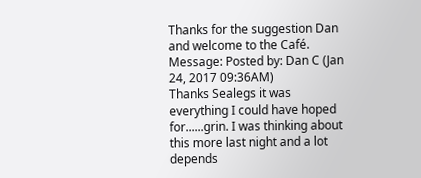Thanks for the suggestion Dan and welcome to the Café.
Message: Posted by: Dan C (Jan 24, 2017 09:36AM)
Thanks Sealegs it was everything I could have hoped for......grin. I was thinking about this more last night and a lot depends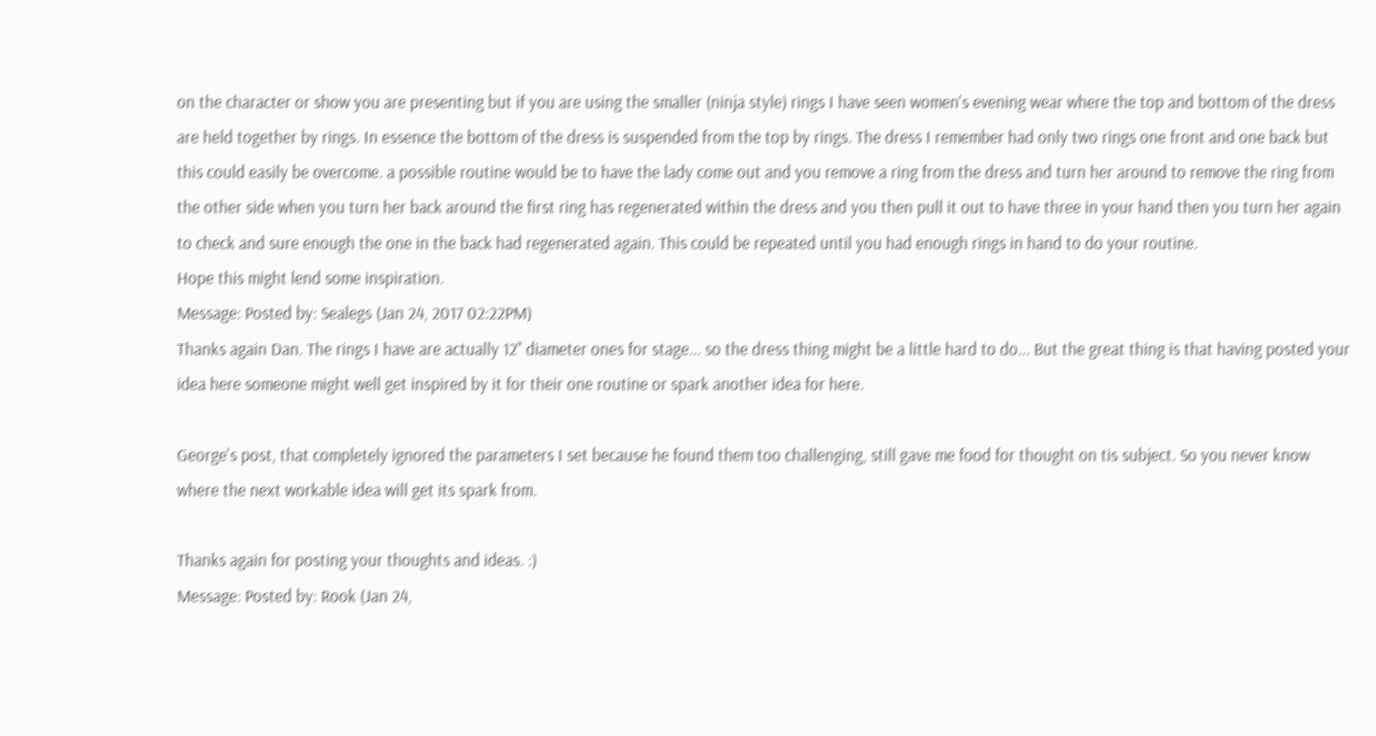on the character or show you are presenting but if you are using the smaller (ninja style) rings I have seen women's evening wear where the top and bottom of the dress are held together by rings. In essence the bottom of the dress is suspended from the top by rings. The dress I remember had only two rings one front and one back but this could easily be overcome. a possible routine would be to have the lady come out and you remove a ring from the dress and turn her around to remove the ring from the other side when you turn her back around the first ring has regenerated within the dress and you then pull it out to have three in your hand then you turn her again to check and sure enough the one in the back had regenerated again. This could be repeated until you had enough rings in hand to do your routine.
Hope this might lend some inspiration.
Message: Posted by: Sealegs (Jan 24, 2017 02:22PM)
Thanks again Dan. The rings I have are actually 12" diameter ones for stage... so the dress thing might be a little hard to do... But the great thing is that having posted your idea here someone might well get inspired by it for their one routine or spark another idea for here.

George's post, that completely ignored the parameters I set because he found them too challenging, still gave me food for thought on tis subject. So you never know where the next workable idea will get its spark from.

Thanks again for posting your thoughts and ideas. :)
Message: Posted by: Rook (Jan 24,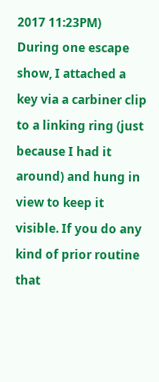2017 11:23PM)
During one escape show, I attached a key via a carbiner clip to a linking ring (just because I had it around) and hung in view to keep it visible. If you do any kind of prior routine that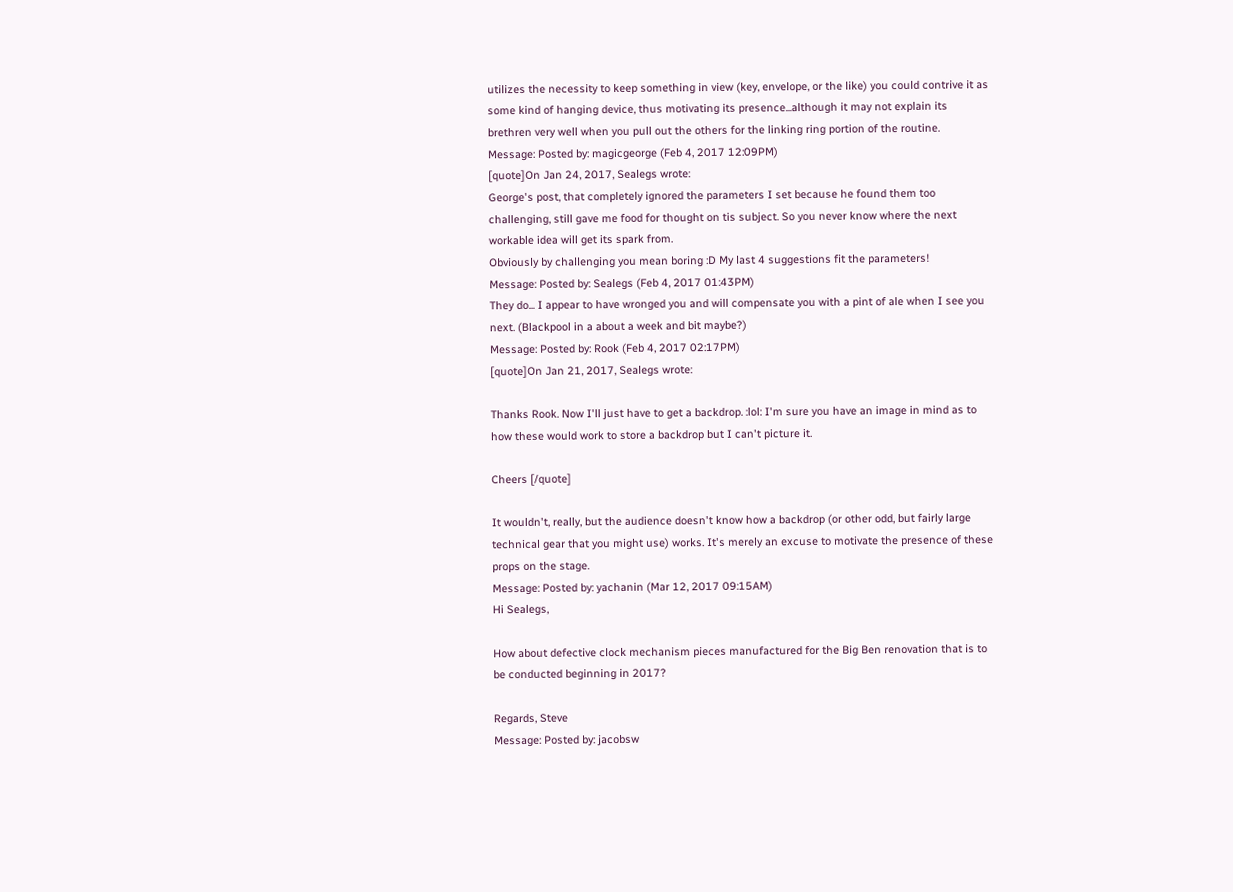utilizes the necessity to keep something in view (key, envelope, or the like) you could contrive it as some kind of hanging device, thus motivating its presence...although it may not explain its brethren very well when you pull out the others for the linking ring portion of the routine.
Message: Posted by: magicgeorge (Feb 4, 2017 12:09PM)
[quote]On Jan 24, 2017, Sealegs wrote:
George's post, that completely ignored the parameters I set because he found them too challenging, still gave me food for thought on tis subject. So you never know where the next workable idea will get its spark from.
Obviously by challenging you mean boring :D My last 4 suggestions fit the parameters!
Message: Posted by: Sealegs (Feb 4, 2017 01:43PM)
They do... I appear to have wronged you and will compensate you with a pint of ale when I see you next. (Blackpool in a about a week and bit maybe?)
Message: Posted by: Rook (Feb 4, 2017 02:17PM)
[quote]On Jan 21, 2017, Sealegs wrote:

Thanks Rook. Now I'll just have to get a backdrop. :lol: I'm sure you have an image in mind as to how these would work to store a backdrop but I can't picture it.

Cheers [/quote]

It wouldn't, really, but the audience doesn't know how a backdrop (or other odd, but fairly large technical gear that you might use) works. It's merely an excuse to motivate the presence of these props on the stage.
Message: Posted by: yachanin (Mar 12, 2017 09:15AM)
Hi Sealegs,

How about defective clock mechanism pieces manufactured for the Big Ben renovation that is to be conducted beginning in 2017?

Regards, Steve
Message: Posted by: jacobsw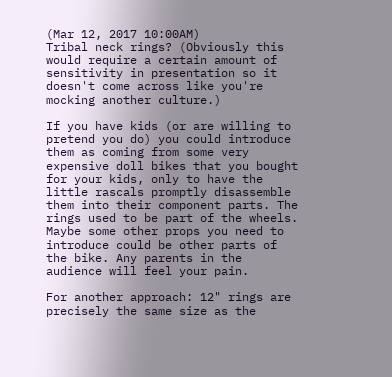(Mar 12, 2017 10:00AM)
Tribal neck rings? (Obviously this would require a certain amount of sensitivity in presentation so it doesn't come across like you're mocking another culture.)

If you have kids (or are willing to pretend you do) you could introduce them as coming from some very expensive doll bikes that you bought for your kids, only to have the little rascals promptly disassemble them into their component parts. The rings used to be part of the wheels. Maybe some other props you need to introduce could be other parts of the bike. Any parents in the audience will feel your pain.

For another approach: 12" rings are precisely the same size as the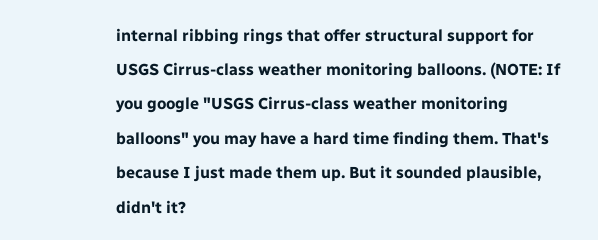internal ribbing rings that offer structural support for USGS Cirrus-class weather monitoring balloons. (NOTE: If you google "USGS Cirrus-class weather monitoring balloons" you may have a hard time finding them. That's because I just made them up. But it sounded plausible, didn't it?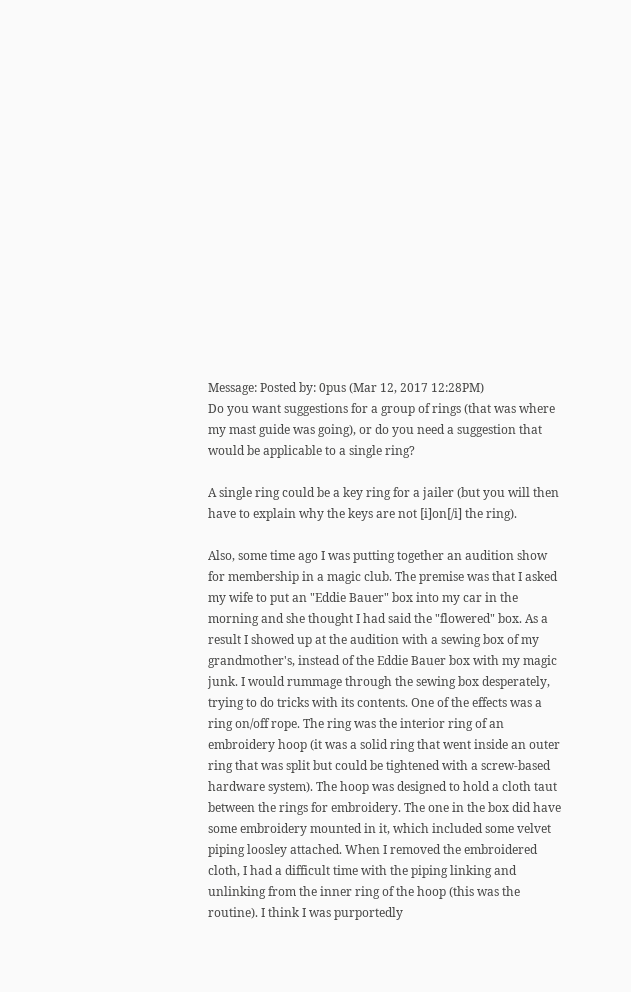Message: Posted by: 0pus (Mar 12, 2017 12:28PM)
Do you want suggestions for a group of rings (that was where my mast guide was going), or do you need a suggestion that would be applicable to a single ring?

A single ring could be a key ring for a jailer (but you will then have to explain why the keys are not [i]on[/i] the ring).

Also, some time ago I was putting together an audition show for membership in a magic club. The premise was that I asked my wife to put an "Eddie Bauer" box into my car in the morning and she thought I had said the "flowered" box. As a result I showed up at the audition with a sewing box of my grandmother's, instead of the Eddie Bauer box with my magic junk. I would rummage through the sewing box desperately, trying to do tricks with its contents. One of the effects was a ring on/off rope. The ring was the interior ring of an embroidery hoop (it was a solid ring that went inside an outer ring that was split but could be tightened with a screw-based hardware system). The hoop was designed to hold a cloth taut between the rings for embroidery. The one in the box did have some embroidery mounted in it, which included some velvet piping loosley attached. When I removed the embroidered cloth, I had a difficult time with the piping linking and unlinking from the inner ring of the hoop (this was the routine). I think I was purportedly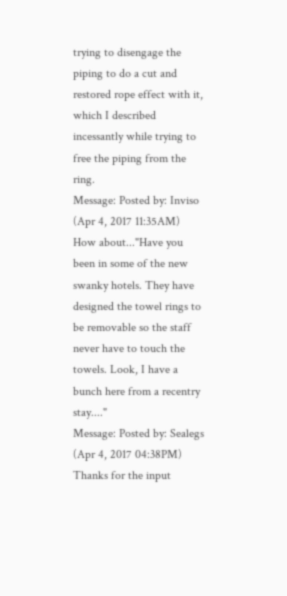trying to disengage the piping to do a cut and restored rope effect with it, which I described incessantly while trying to free the piping from the ring.
Message: Posted by: Inviso (Apr 4, 2017 11:35AM)
How about..."Have you been in some of the new swanky hotels. They have designed the towel rings to be removable so the staff never have to touch the towels. Look, I have a bunch here from a recentry stay...."
Message: Posted by: Sealegs (Apr 4, 2017 04:38PM)
Thanks for the input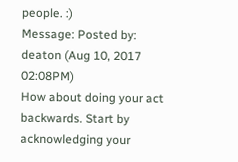people. :)
Message: Posted by: deaton (Aug 10, 2017 02:08PM)
How about doing your act backwards. Start by acknowledging your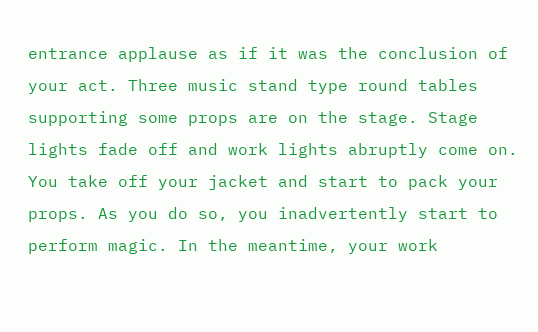entrance applause as if it was the conclusion of your act. Three music stand type round tables supporting some props are on the stage. Stage lights fade off and work lights abruptly come on. You take off your jacket and start to pack your props. As you do so, you inadvertently start to perform magic. In the meantime, your work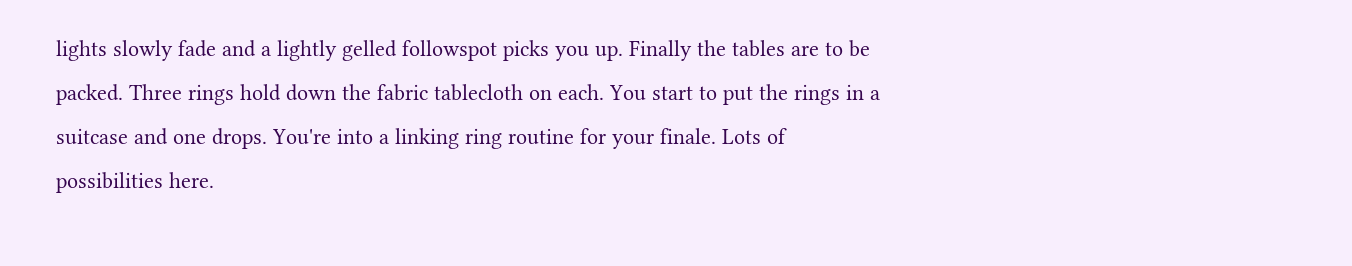lights slowly fade and a lightly gelled followspot picks you up. Finally the tables are to be packed. Three rings hold down the fabric tablecloth on each. You start to put the rings in a suitcase and one drops. You're into a linking ring routine for your finale. Lots of possibilities here.